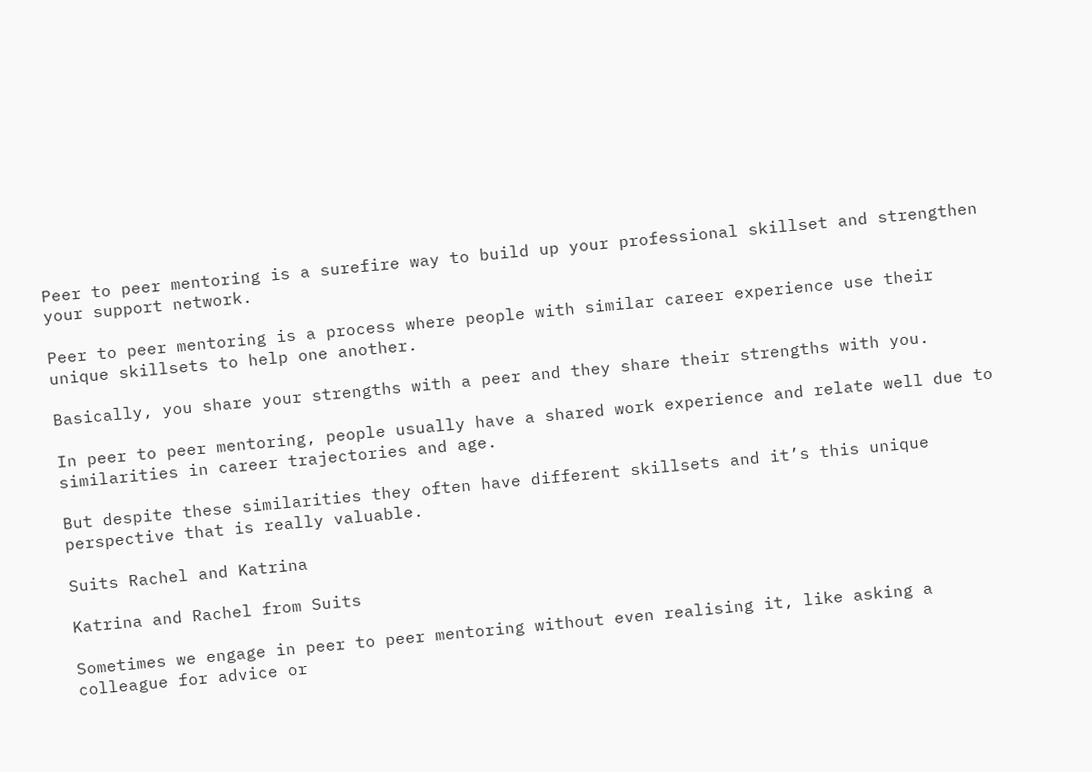Peer to peer mentoring is a surefire way to build up your professional skillset and strengthen your support network.

Peer to peer mentoring is a process where people with similar career experience use their unique skillsets to help one another.

Basically, you share your strengths with a peer and they share their strengths with you.

In peer to peer mentoring, people usually have a shared work experience and relate well due to similarities in career trajectories and age.

But despite these similarities they often have different skillsets and it’s this unique perspective that is really valuable.

Suits Rachel and Katrina

Katrina and Rachel from Suits

Sometimes we engage in peer to peer mentoring without even realising it, like asking a colleague for advice or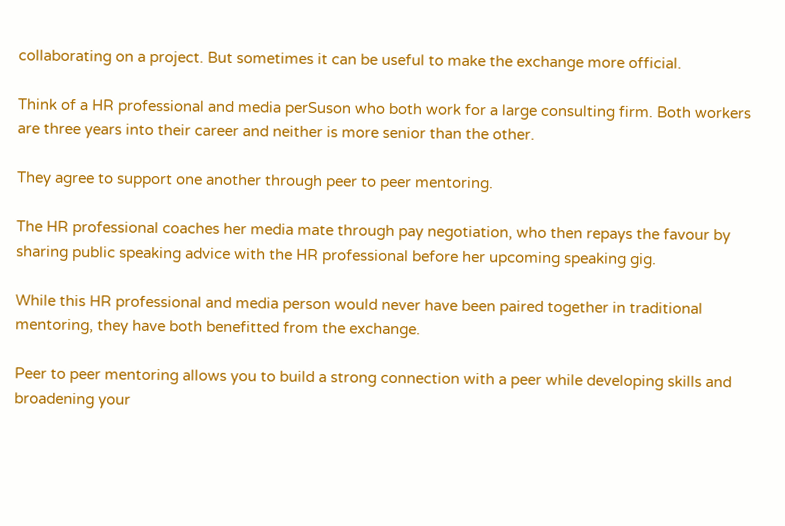collaborating on a project. But sometimes it can be useful to make the exchange more official.

Think of a HR professional and media perSuson who both work for a large consulting firm. Both workers are three years into their career and neither is more senior than the other.

They agree to support one another through peer to peer mentoring.

The HR professional coaches her media mate through pay negotiation, who then repays the favour by sharing public speaking advice with the HR professional before her upcoming speaking gig.

While this HR professional and media person would never have been paired together in traditional mentoring, they have both benefitted from the exchange.

Peer to peer mentoring allows you to build a strong connection with a peer while developing skills and broadening your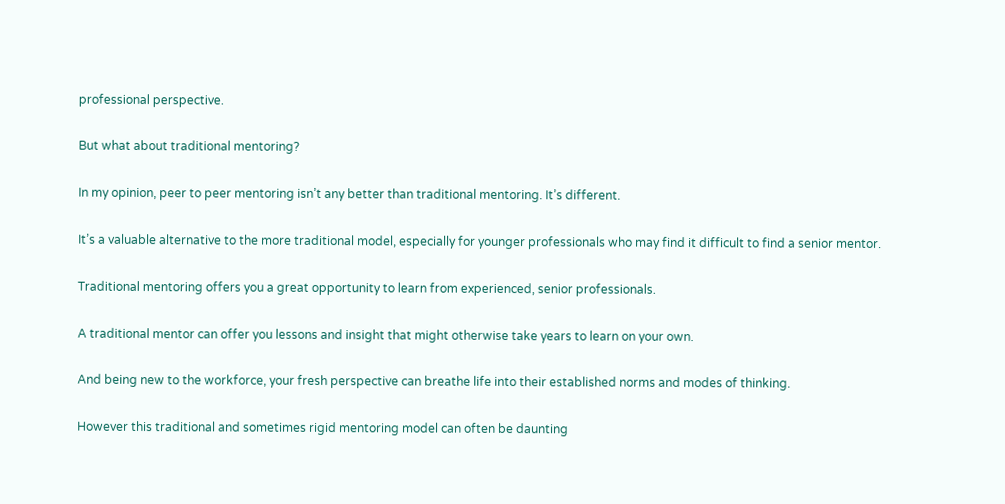professional perspective.

But what about traditional mentoring?

In my opinion, peer to peer mentoring isn’t any better than traditional mentoring. It’s different.

It’s a valuable alternative to the more traditional model, especially for younger professionals who may find it difficult to find a senior mentor.

Traditional mentoring offers you a great opportunity to learn from experienced, senior professionals.

A traditional mentor can offer you lessons and insight that might otherwise take years to learn on your own.

And being new to the workforce, your fresh perspective can breathe life into their established norms and modes of thinking.

However this traditional and sometimes rigid mentoring model can often be daunting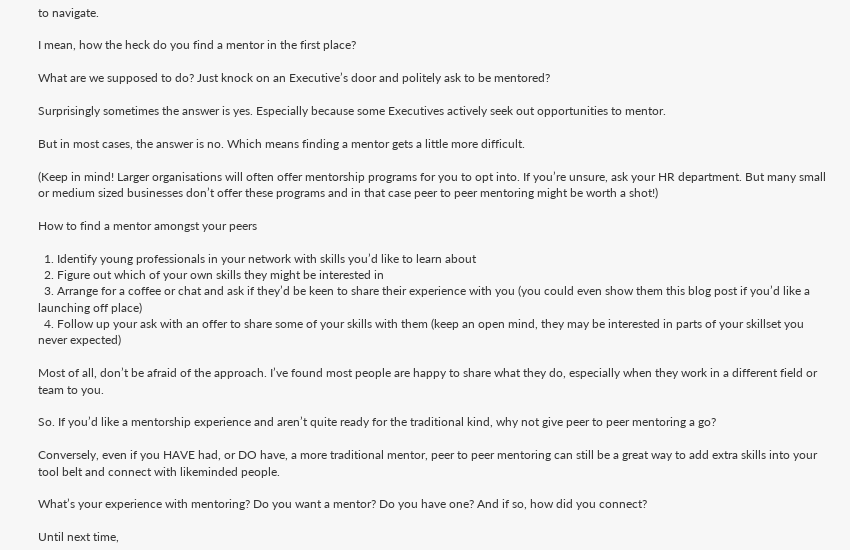to navigate.

I mean, how the heck do you find a mentor in the first place?

What are we supposed to do? Just knock on an Executive’s door and politely ask to be mentored?

Surprisingly sometimes the answer is yes. Especially because some Executives actively seek out opportunities to mentor.

But in most cases, the answer is no. Which means finding a mentor gets a little more difficult.

(Keep in mind! Larger organisations will often offer mentorship programs for you to opt into. If you’re unsure, ask your HR department. But many small or medium sized businesses don’t offer these programs and in that case peer to peer mentoring might be worth a shot!)

How to find a mentor amongst your peers

  1. Identify young professionals in your network with skills you’d like to learn about
  2. Figure out which of your own skills they might be interested in
  3. Arrange for a coffee or chat and ask if they’d be keen to share their experience with you (you could even show them this blog post if you’d like a launching off place)
  4. Follow up your ask with an offer to share some of your skills with them (keep an open mind, they may be interested in parts of your skillset you never expected)

Most of all, don’t be afraid of the approach. I’ve found most people are happy to share what they do, especially when they work in a different field or team to you.

So. If you’d like a mentorship experience and aren’t quite ready for the traditional kind, why not give peer to peer mentoring a go?

Conversely, even if you HAVE had, or DO have, a more traditional mentor, peer to peer mentoring can still be a great way to add extra skills into your tool belt and connect with likeminded people.

What’s your experience with mentoring? Do you want a mentor? Do you have one? And if so, how did you connect?

Until next time,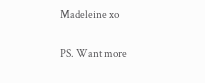Madeleine xo

PS. Want more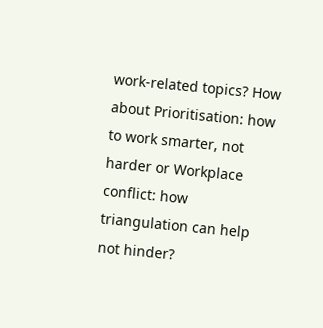work-related topics? How about Prioritisation: how to work smarter, not harder or Workplace conflict: how triangulation can help not hinder?